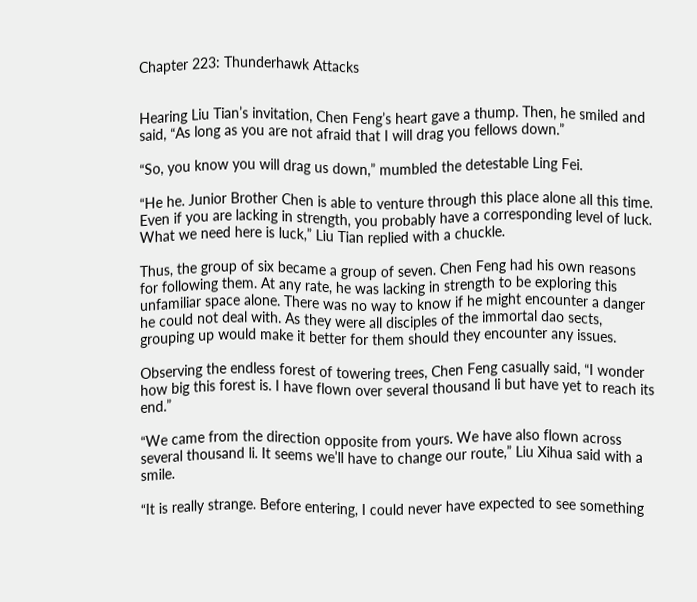Chapter 223: Thunderhawk Attacks


Hearing Liu Tian’s invitation, Chen Feng’s heart gave a thump. Then, he smiled and said, “As long as you are not afraid that I will drag you fellows down.”

“So, you know you will drag us down,” mumbled the detestable Ling Fei.

“He he. Junior Brother Chen is able to venture through this place alone all this time. Even if you are lacking in strength, you probably have a corresponding level of luck. What we need here is luck,” Liu Tian replied with a chuckle.

Thus, the group of six became a group of seven. Chen Feng had his own reasons for following them. At any rate, he was lacking in strength to be exploring this unfamiliar space alone. There was no way to know if he might encounter a danger he could not deal with. As they were all disciples of the immortal dao sects, grouping up would make it better for them should they encounter any issues.

Observing the endless forest of towering trees, Chen Feng casually said, “I wonder how big this forest is. I have flown over several thousand li but have yet to reach its end.”

“We came from the direction opposite from yours. We have also flown across several thousand li. It seems we’ll have to change our route,” Liu Xihua said with a smile.

“It is really strange. Before entering, I could never have expected to see something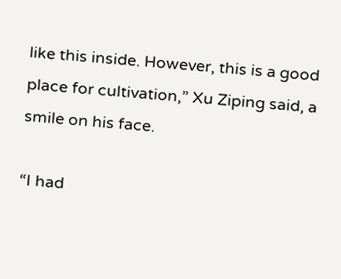like this inside. However, this is a good place for cultivation,” Xu Ziping said, a smile on his face.

“I had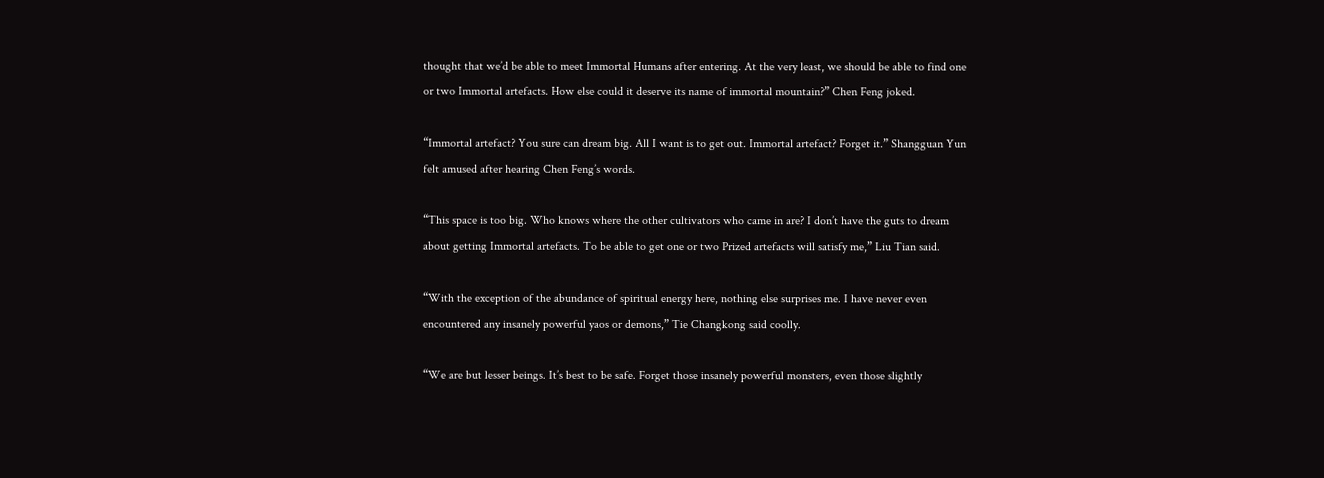thought that we’d be able to meet Immortal Humans after entering. At the very least, we should be able to find one or two Immortal artefacts. How else could it deserve its name of immortal mountain?” Chen Feng joked.

“Immortal artefact? You sure can dream big. All I want is to get out. Immortal artefact? Forget it.” Shangguan Yun felt amused after hearing Chen Feng’s words.

“This space is too big. Who knows where the other cultivators who came in are? I don’t have the guts to dream about getting Immortal artefacts. To be able to get one or two Prized artefacts will satisfy me,” Liu Tian said.

“With the exception of the abundance of spiritual energy here, nothing else surprises me. I have never even encountered any insanely powerful yaos or demons,” Tie Changkong said coolly.

“We are but lesser beings. It’s best to be safe. Forget those insanely powerful monsters, even those slightly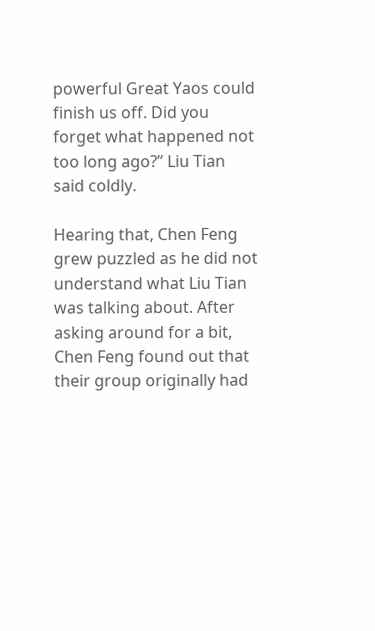powerful Great Yaos could finish us off. Did you forget what happened not too long ago?” Liu Tian said coldly.

Hearing that, Chen Feng grew puzzled as he did not understand what Liu Tian was talking about. After asking around for a bit, Chen Feng found out that their group originally had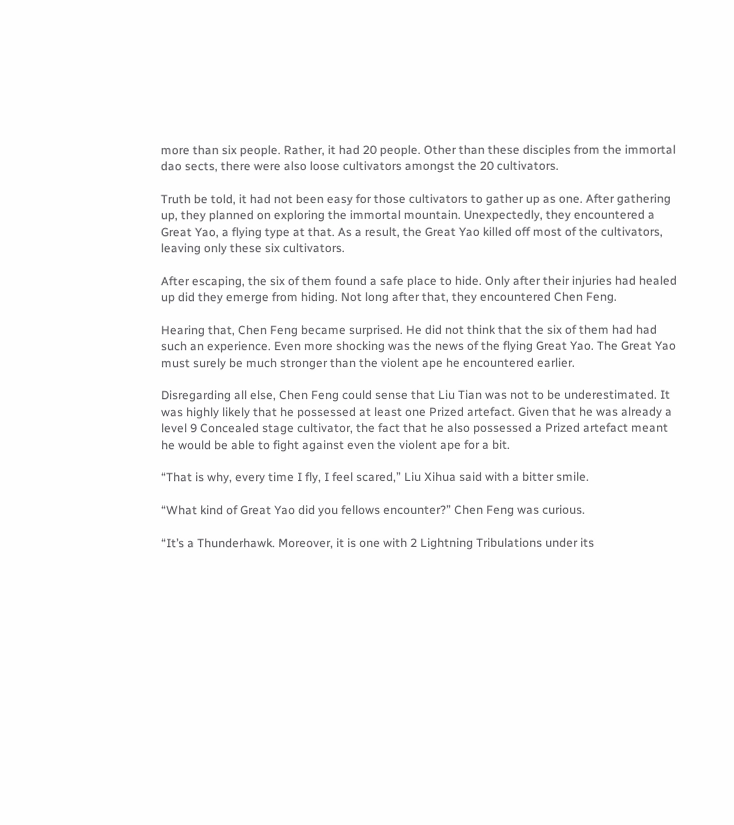more than six people. Rather, it had 20 people. Other than these disciples from the immortal dao sects, there were also loose cultivators amongst the 20 cultivators.

Truth be told, it had not been easy for those cultivators to gather up as one. After gathering up, they planned on exploring the immortal mountain. Unexpectedly, they encountered a Great Yao, a flying type at that. As a result, the Great Yao killed off most of the cultivators, leaving only these six cultivators.

After escaping, the six of them found a safe place to hide. Only after their injuries had healed up did they emerge from hiding. Not long after that, they encountered Chen Feng.

Hearing that, Chen Feng became surprised. He did not think that the six of them had had such an experience. Even more shocking was the news of the flying Great Yao. The Great Yao must surely be much stronger than the violent ape he encountered earlier.

Disregarding all else, Chen Feng could sense that Liu Tian was not to be underestimated. It was highly likely that he possessed at least one Prized artefact. Given that he was already a level 9 Concealed stage cultivator, the fact that he also possessed a Prized artefact meant he would be able to fight against even the violent ape for a bit.

“That is why, every time I fly, I feel scared,” Liu Xihua said with a bitter smile.

“What kind of Great Yao did you fellows encounter?” Chen Feng was curious.

“It’s a Thunderhawk. Moreover, it is one with 2 Lightning Tribulations under its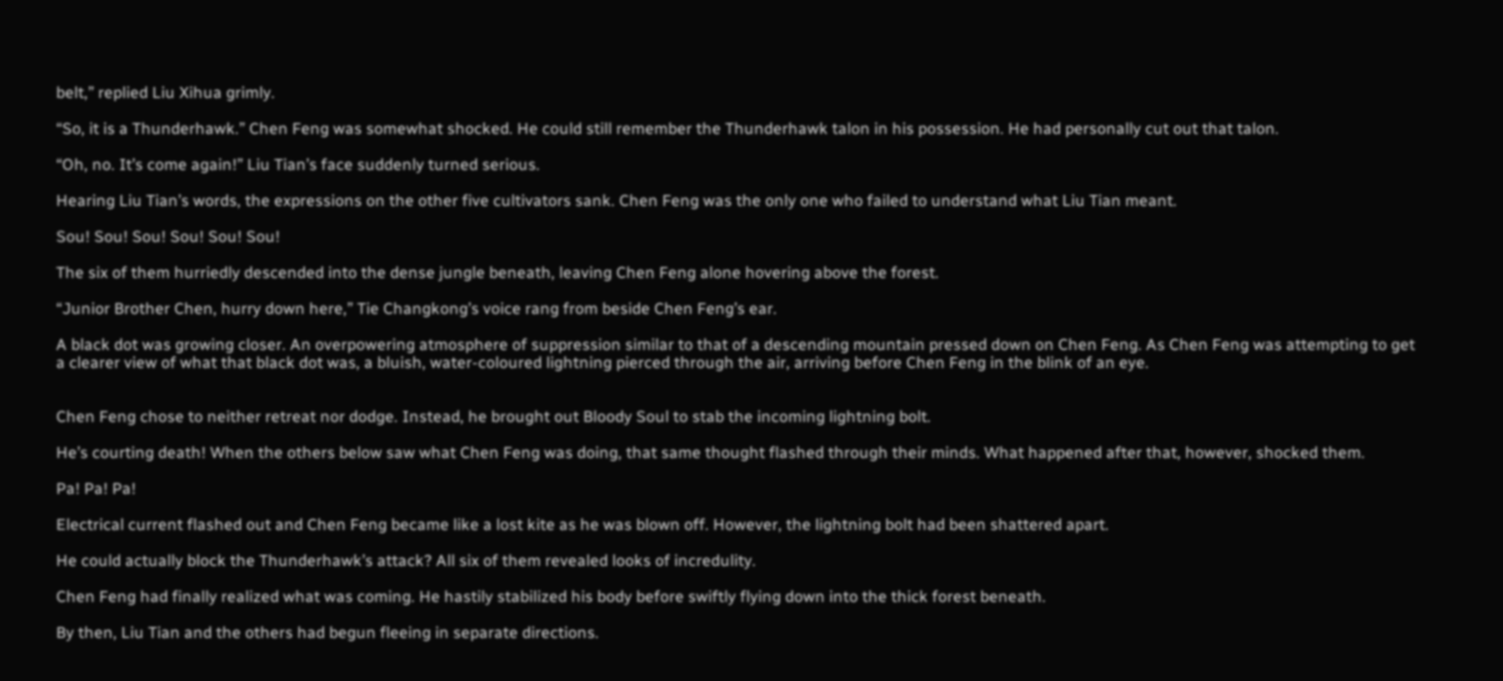belt,” replied Liu Xihua grimly.

“So, it is a Thunderhawk.” Chen Feng was somewhat shocked. He could still remember the Thunderhawk talon in his possession. He had personally cut out that talon.

“Oh, no. It’s come again!” Liu Tian’s face suddenly turned serious.

Hearing Liu Tian’s words, the expressions on the other five cultivators sank. Chen Feng was the only one who failed to understand what Liu Tian meant.

Sou! Sou! Sou! Sou! Sou! Sou!

The six of them hurriedly descended into the dense jungle beneath, leaving Chen Feng alone hovering above the forest.

“Junior Brother Chen, hurry down here,” Tie Changkong’s voice rang from beside Chen Feng’s ear.

A black dot was growing closer. An overpowering atmosphere of suppression similar to that of a descending mountain pressed down on Chen Feng. As Chen Feng was attempting to get a clearer view of what that black dot was, a bluish, water-coloured lightning pierced through the air, arriving before Chen Feng in the blink of an eye.


Chen Feng chose to neither retreat nor dodge. Instead, he brought out Bloody Soul to stab the incoming lightning bolt.

He’s courting death! When the others below saw what Chen Feng was doing, that same thought flashed through their minds. What happened after that, however, shocked them.

Pa! Pa! Pa!

Electrical current flashed out and Chen Feng became like a lost kite as he was blown off. However, the lightning bolt had been shattered apart.

He could actually block the Thunderhawk’s attack? All six of them revealed looks of incredulity.

Chen Feng had finally realized what was coming. He hastily stabilized his body before swiftly flying down into the thick forest beneath.

By then, Liu Tian and the others had begun fleeing in separate directions.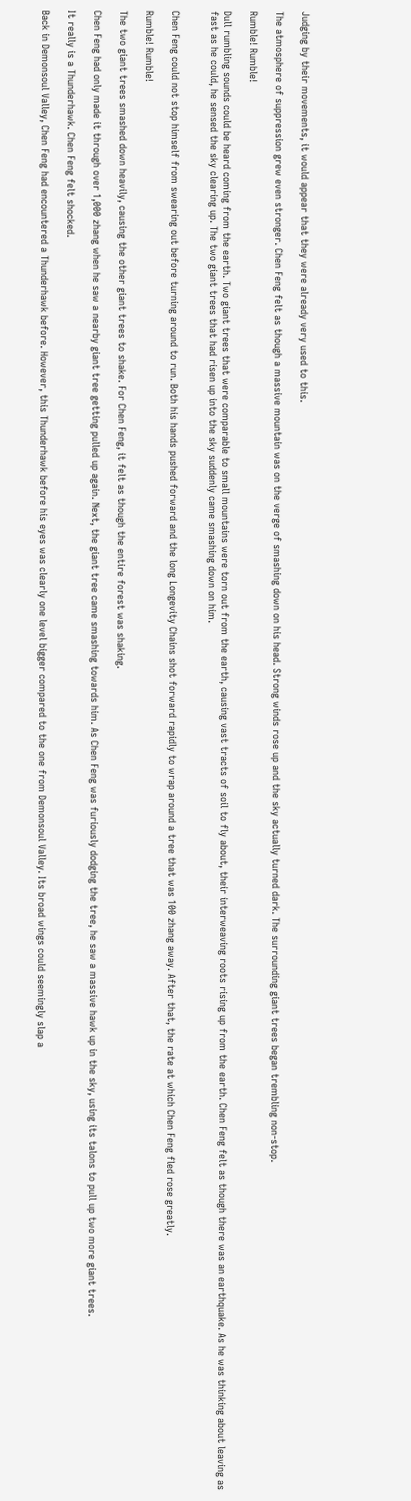Judging by their movements, it would appear that they were already very used to this.

The atmosphere of suppression grew even stronger. Chen Feng felt as though a massive mountain was on the verge of smashing down on his head. Strong winds rose up and the sky actually turned dark. The surrounding giant trees began trembling non-stop.

Rumble! Rumble!

Dull rumbling sounds could be heard coming from the earth. Two giant trees that were comparable to small mountains were torn out from the earth, causing vast tracts of soil to fly about, their interweaving roots rising up from the earth. Chen Feng felt as though there was an earthquake. As he was thinking about leaving as fast as he could, he sensed the sky clearing up. The two giant trees that had risen up into the sky suddenly came smashing down on him.


Chen Feng could not stop himself from swearing out before turning around to run. Both his hands pushed forward and the long Longevity Chains shot forward rapidly to wrap around a tree that was 100 zhang away. After that, the rate at which Chen Feng fled rose greatly.

Rumble! Rumble!

The two giant trees smashed down heavily, causing the other giant trees to shake. For Chen Feng, it felt as though the entire forest was shaking.

Chen Feng had only made it through over 1,000 zhang when he saw a nearby giant tree getting pulled up again. Next, the giant tree came smashing towards him. As Chen Feng was furiously dodging the tree, he saw a massive hawk up in the sky, using its talons to pull up two more giant trees.

It really is a Thunderhawk. Chen Feng felt shocked.

Back in Demonsoul Valley, Chen Feng had encountered a Thunderhawk before. However, this Thunderhawk before his eyes was clearly one level bigger compared to the one from Demonsoul Valley. Its broad wings could seemingly slap a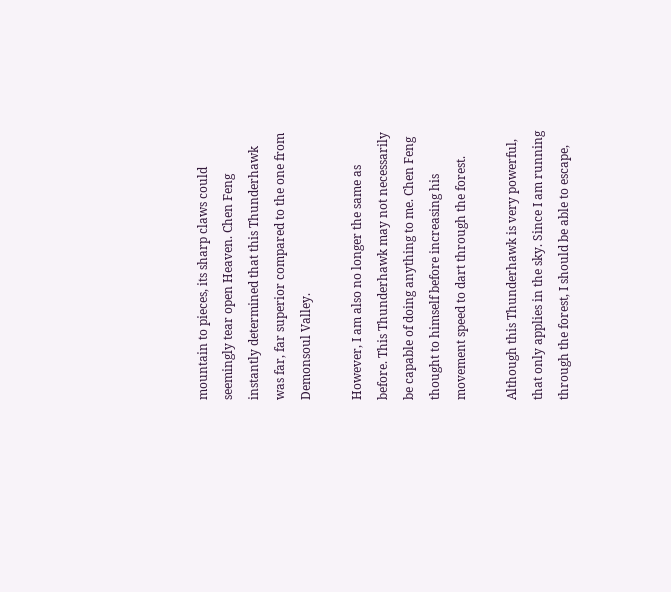mountain to pieces, its sharp claws could seemingly tear open Heaven. Chen Feng instantly determined that this Thunderhawk was far, far superior compared to the one from Demonsoul Valley.

However, I am also no longer the same as before. This Thunderhawk may not necessarily be capable of doing anything to me. Chen Feng thought to himself before increasing his movement speed to dart through the forest.

Although this Thunderhawk is very powerful, that only applies in the sky. Since I am running through the forest, I should be able to escape,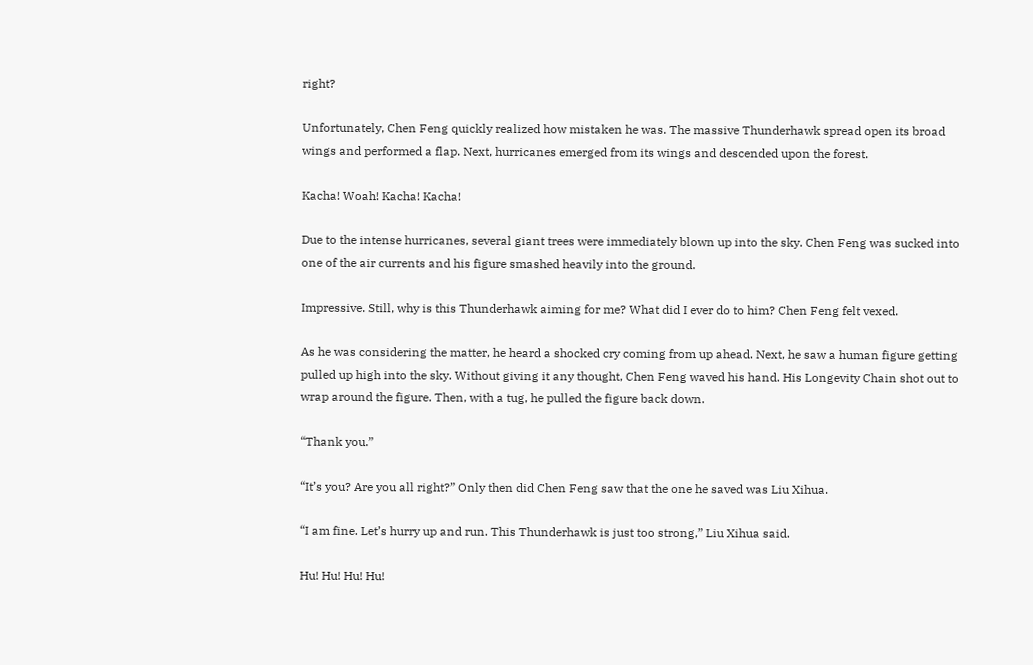right?

Unfortunately, Chen Feng quickly realized how mistaken he was. The massive Thunderhawk spread open its broad wings and performed a flap. Next, hurricanes emerged from its wings and descended upon the forest.

Kacha! Woah! Kacha! Kacha!

Due to the intense hurricanes, several giant trees were immediately blown up into the sky. Chen Feng was sucked into one of the air currents and his figure smashed heavily into the ground.

Impressive. Still, why is this Thunderhawk aiming for me? What did I ever do to him? Chen Feng felt vexed.

As he was considering the matter, he heard a shocked cry coming from up ahead. Next, he saw a human figure getting pulled up high into the sky. Without giving it any thought, Chen Feng waved his hand. His Longevity Chain shot out to wrap around the figure. Then, with a tug, he pulled the figure back down.

“Thank you.”

“It’s you? Are you all right?” Only then did Chen Feng saw that the one he saved was Liu Xihua.

“I am fine. Let’s hurry up and run. This Thunderhawk is just too strong,” Liu Xihua said.

Hu! Hu! Hu! Hu!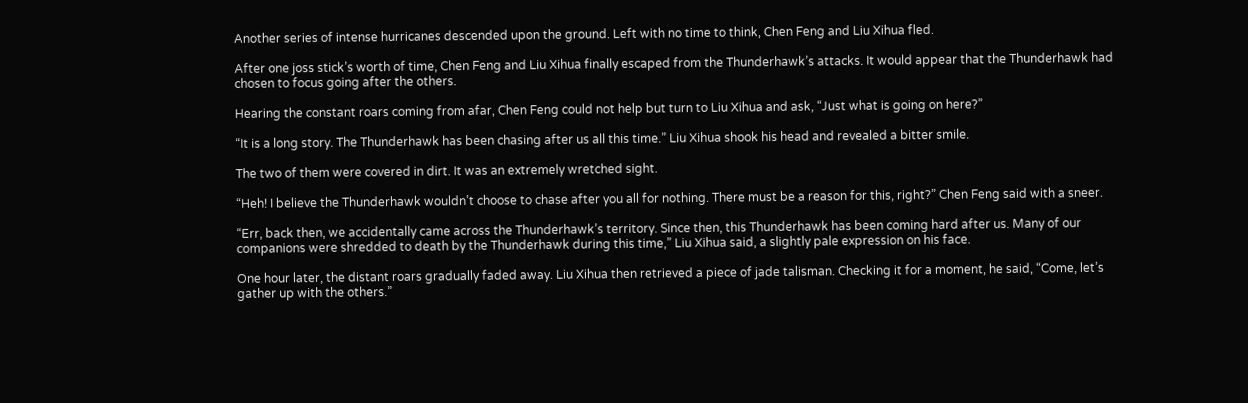Another series of intense hurricanes descended upon the ground. Left with no time to think, Chen Feng and Liu Xihua fled.

After one joss stick’s worth of time, Chen Feng and Liu Xihua finally escaped from the Thunderhawk’s attacks. It would appear that the Thunderhawk had chosen to focus going after the others.

Hearing the constant roars coming from afar, Chen Feng could not help but turn to Liu Xihua and ask, “Just what is going on here?”

“It is a long story. The Thunderhawk has been chasing after us all this time.” Liu Xihua shook his head and revealed a bitter smile.

The two of them were covered in dirt. It was an extremely wretched sight.

“Heh! I believe the Thunderhawk wouldn’t choose to chase after you all for nothing. There must be a reason for this, right?” Chen Feng said with a sneer.

“Err, back then, we accidentally came across the Thunderhawk’s territory. Since then, this Thunderhawk has been coming hard after us. Many of our companions were shredded to death by the Thunderhawk during this time,” Liu Xihua said, a slightly pale expression on his face.

One hour later, the distant roars gradually faded away. Liu Xihua then retrieved a piece of jade talisman. Checking it for a moment, he said, “Come, let’s gather up with the others.”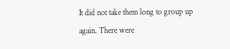It did not take them long to group up again. There were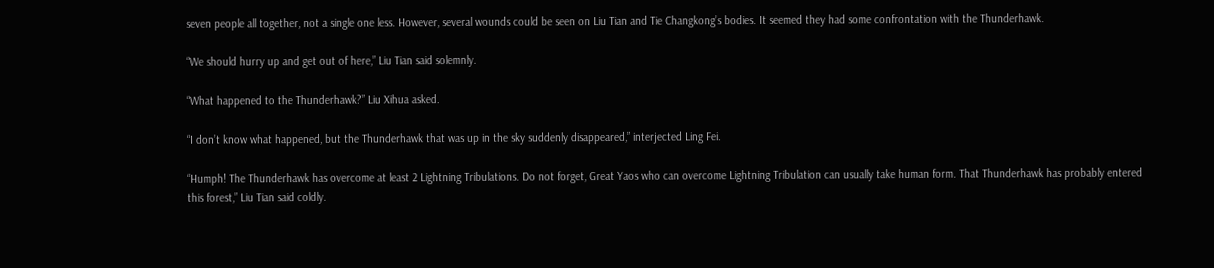seven people all together, not a single one less. However, several wounds could be seen on Liu Tian and Tie Changkong’s bodies. It seemed they had some confrontation with the Thunderhawk.

“We should hurry up and get out of here,” Liu Tian said solemnly.

“What happened to the Thunderhawk?” Liu Xihua asked.

“I don’t know what happened, but the Thunderhawk that was up in the sky suddenly disappeared,” interjected Ling Fei.

“Humph! The Thunderhawk has overcome at least 2 Lightning Tribulations. Do not forget, Great Yaos who can overcome Lightning Tribulation can usually take human form. That Thunderhawk has probably entered this forest,” Liu Tian said coldly.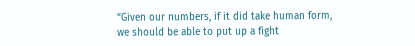“Given our numbers, if it did take human form, we should be able to put up a fight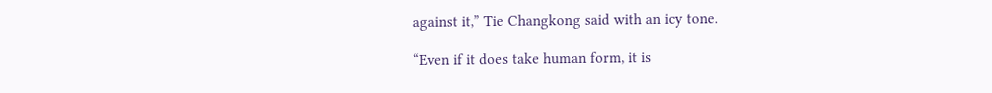against it,” Tie Changkong said with an icy tone.

“Even if it does take human form, it is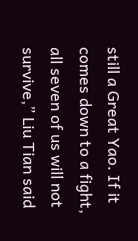still a Great Yao. If it comes down to a fight, all seven of us will not survive,” Liu Tian said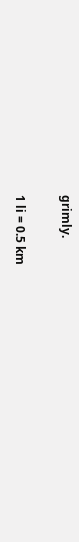grimly.

1 li = 0.5 km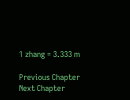1 zhang = 3.333 m

Previous Chapter Next Chapter